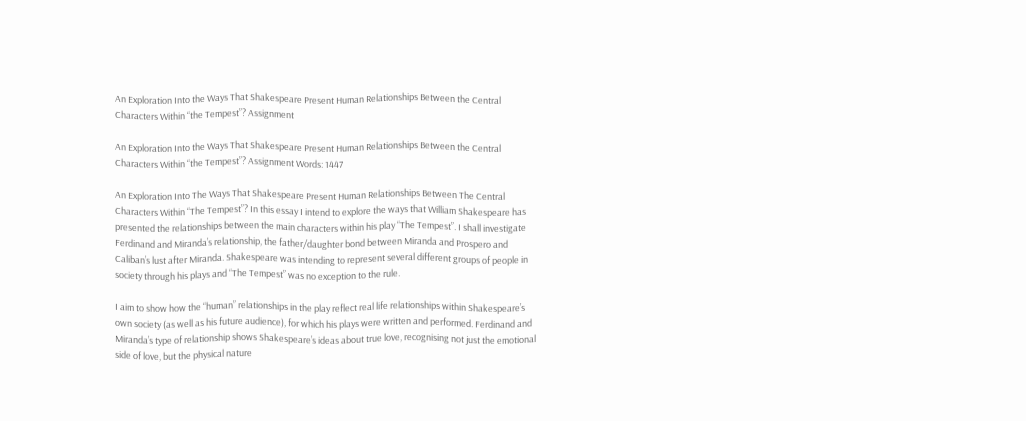An Exploration Into the Ways That Shakespeare Present Human Relationships Between the Central Characters Within “the Tempest”? Assignment

An Exploration Into the Ways That Shakespeare Present Human Relationships Between the Central Characters Within “the Tempest”? Assignment Words: 1447

An Exploration Into The Ways That Shakespeare Present Human Relationships Between The Central Characters Within “The Tempest”? In this essay I intend to explore the ways that William Shakespeare has presented the relationships between the main characters within his play “The Tempest”. I shall investigate Ferdinand and Miranda’s relationship, the father/daughter bond between Miranda and Prospero and Caliban’s lust after Miranda. Shakespeare was intending to represent several different groups of people in society through his plays and “The Tempest” was no exception to the rule.

I aim to show how the “human” relationships in the play reflect real life relationships within Shakespeare’s own society (as well as his future audience), for which his plays were written and performed. Ferdinand and Miranda’s type of relationship shows Shakespeare’s ideas about true love, recognising not just the emotional side of love, but the physical nature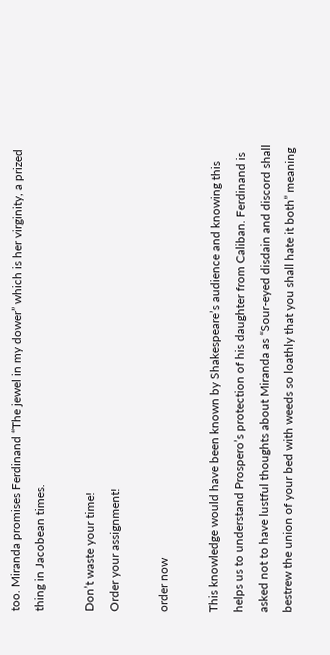too. Miranda promises Ferdinand “The jewel in my dower” which is her virginity, a prized thing in Jacobean times.

Don’t waste your time!
Order your assignment!

order now

This knowledge would have been known by Shakespeare’s audience and knowing this helps us to understand Prospero’s protection of his daughter from Caliban. Ferdinand is asked not to have lustful thoughts about Miranda as “Sour-eyed disdain and discord shall bestrew the union of your bed with weeds so loathly that you shall hate it both” meaning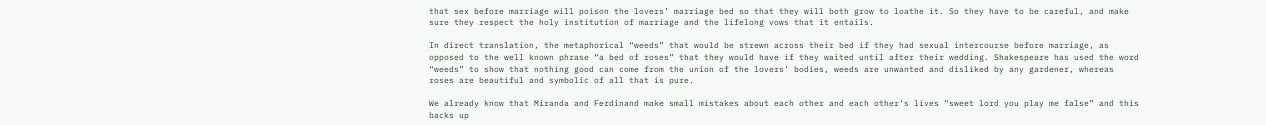that sex before marriage will poison the lovers’ marriage bed so that they will both grow to loathe it. So they have to be careful, and make sure they respect the holy institution of marriage and the lifelong vows that it entails.

In direct translation, the metaphorical “weeds” that would be strewn across their bed if they had sexual intercourse before marriage, as opposed to the well known phrase “a bed of roses” that they would have if they waited until after their wedding. Shakespeare has used the word “weeds” to show that nothing good can come from the union of the lovers’ bodies, weeds are unwanted and disliked by any gardener, whereas roses are beautiful and symbolic of all that is pure.

We already know that Miranda and Ferdinand make small mistakes about each other and each other’s lives “sweet lord you play me false” and this backs up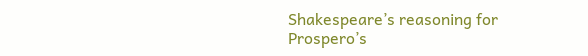Shakespeare’s reasoning for Prospero’s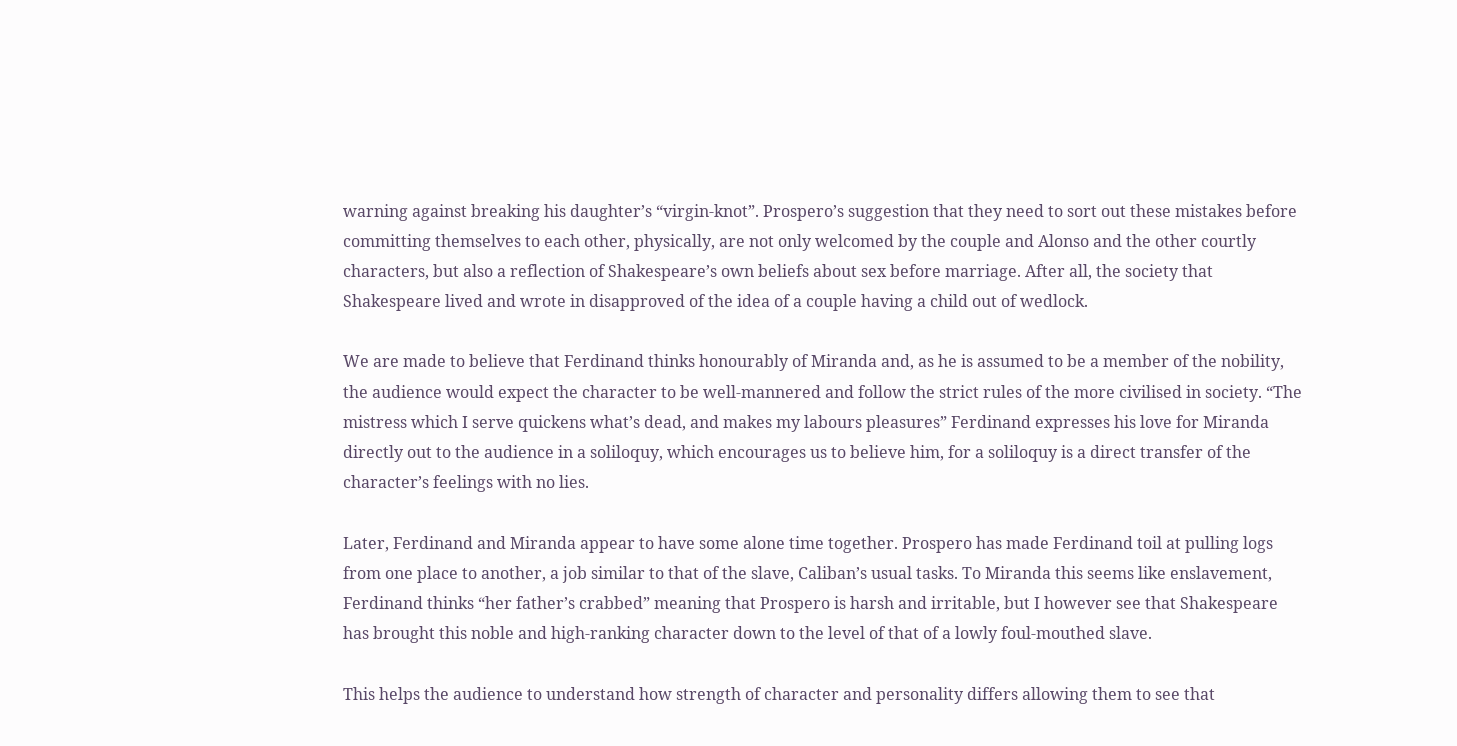warning against breaking his daughter’s “virgin-knot”. Prospero’s suggestion that they need to sort out these mistakes before committing themselves to each other, physically, are not only welcomed by the couple and Alonso and the other courtly characters, but also a reflection of Shakespeare’s own beliefs about sex before marriage. After all, the society that Shakespeare lived and wrote in disapproved of the idea of a couple having a child out of wedlock.

We are made to believe that Ferdinand thinks honourably of Miranda and, as he is assumed to be a member of the nobility, the audience would expect the character to be well-mannered and follow the strict rules of the more civilised in society. “The mistress which I serve quickens what’s dead, and makes my labours pleasures” Ferdinand expresses his love for Miranda directly out to the audience in a soliloquy, which encourages us to believe him, for a soliloquy is a direct transfer of the character’s feelings with no lies.

Later, Ferdinand and Miranda appear to have some alone time together. Prospero has made Ferdinand toil at pulling logs from one place to another, a job similar to that of the slave, Caliban’s usual tasks. To Miranda this seems like enslavement, Ferdinand thinks “her father’s crabbed” meaning that Prospero is harsh and irritable, but I however see that Shakespeare has brought this noble and high-ranking character down to the level of that of a lowly foul-mouthed slave.

This helps the audience to understand how strength of character and personality differs allowing them to see that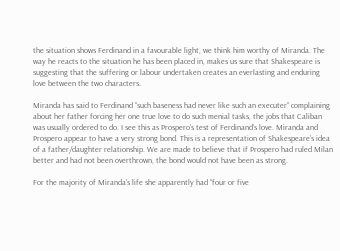the situation shows Ferdinand in a favourable light, we think him worthy of Miranda. The way he reacts to the situation he has been placed in, makes us sure that Shakespeare is suggesting that the suffering or labour undertaken creates an everlasting and enduring love between the two characters.

Miranda has said to Ferdinand “such baseness had never like such an executer” complaining about her father forcing her one true love to do such menial tasks, the jobs that Caliban was usually ordered to do. I see this as Prospero’s test of Ferdinand’s love. Miranda and Prospero appear to have a very strong bond. This is a representation of Shakespeare’s idea of a father/daughter relationship. We are made to believe that if Prospero had ruled Milan better and had not been overthrown, the bond would not have been as strong.

For the majority of Miranda’s life she apparently had “four or five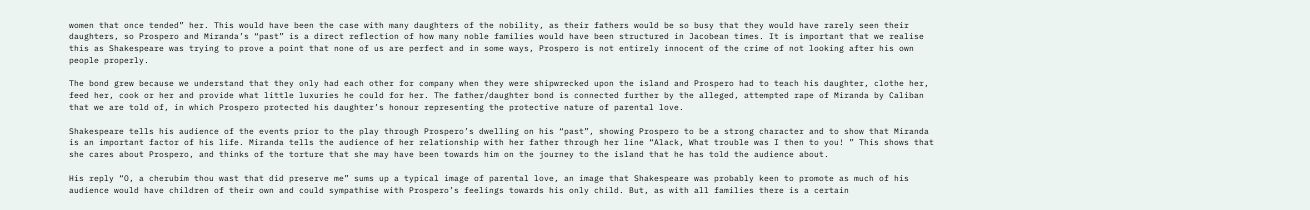women that once tended” her. This would have been the case with many daughters of the nobility, as their fathers would be so busy that they would have rarely seen their daughters, so Prospero and Miranda’s “past” is a direct reflection of how many noble families would have been structured in Jacobean times. It is important that we realise this as Shakespeare was trying to prove a point that none of us are perfect and in some ways, Prospero is not entirely innocent of the crime of not looking after his own people properly.

The bond grew because we understand that they only had each other for company when they were shipwrecked upon the island and Prospero had to teach his daughter, clothe her, feed her, cook or her and provide what little luxuries he could for her. The father/daughter bond is connected further by the alleged, attempted rape of Miranda by Caliban that we are told of, in which Prospero protected his daughter’s honour representing the protective nature of parental love.

Shakespeare tells his audience of the events prior to the play through Prospero’s dwelling on his “past”, showing Prospero to be a strong character and to show that Miranda is an important factor of his life. Miranda tells the audience of her relationship with her father through her line “Alack, What trouble was I then to you! ” This shows that she cares about Prospero, and thinks of the torture that she may have been towards him on the journey to the island that he has told the audience about.

His reply “O, a cherubim thou wast that did preserve me” sums up a typical image of parental love, an image that Shakespeare was probably keen to promote as much of his audience would have children of their own and could sympathise with Prospero’s feelings towards his only child. But, as with all families there is a certain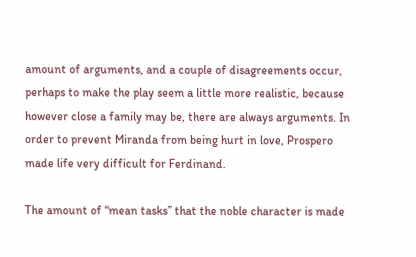amount of arguments, and a couple of disagreements occur, perhaps to make the play seem a little more realistic, because however close a family may be, there are always arguments. In order to prevent Miranda from being hurt in love, Prospero made life very difficult for Ferdinand.

The amount of “mean tasks” that the noble character is made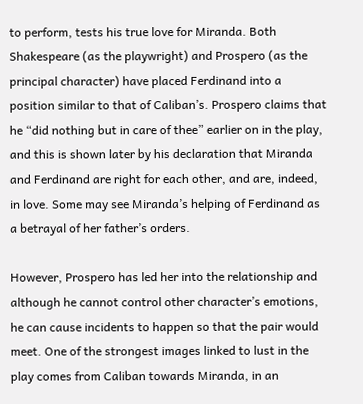to perform, tests his true love for Miranda. Both Shakespeare (as the playwright) and Prospero (as the principal character) have placed Ferdinand into a position similar to that of Caliban’s. Prospero claims that he “did nothing but in care of thee” earlier on in the play, and this is shown later by his declaration that Miranda and Ferdinand are right for each other, and are, indeed, in love. Some may see Miranda’s helping of Ferdinand as a betrayal of her father’s orders.

However, Prospero has led her into the relationship and although he cannot control other character’s emotions, he can cause incidents to happen so that the pair would meet. One of the strongest images linked to lust in the play comes from Caliban towards Miranda, in an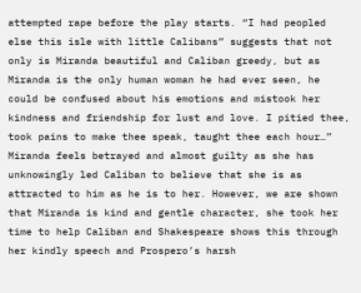attempted rape before the play starts. “I had peopled else this isle with little Calibans” suggests that not only is Miranda beautiful and Caliban greedy, but as Miranda is the only human woman he had ever seen, he could be confused about his emotions and mistook her kindness and friendship for lust and love. I pitied thee, took pains to make thee speak, taught thee each hour…” Miranda feels betrayed and almost guilty as she has unknowingly led Caliban to believe that she is as attracted to him as he is to her. However, we are shown that Miranda is kind and gentle character, she took her time to help Caliban and Shakespeare shows this through her kindly speech and Prospero’s harsh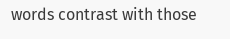words contrast with those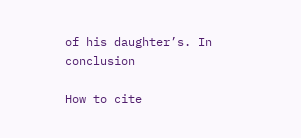of his daughter’s. In conclusion

How to cite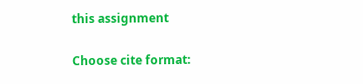this assignment

Choose cite format: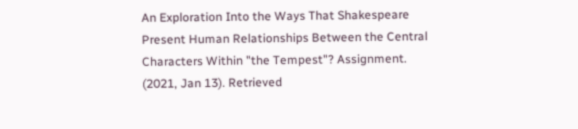An Exploration Into the Ways That Shakespeare Present Human Relationships Between the Central Characters Within "the Tempest"? Assignment. (2021, Jan 13). Retrieved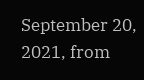September 20, 2021, from